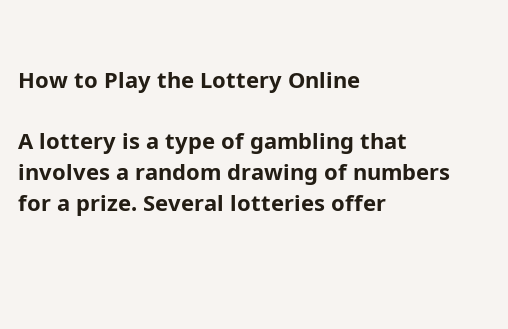How to Play the Lottery Online

A lottery is a type of gambling that involves a random drawing of numbers for a prize. Several lotteries offer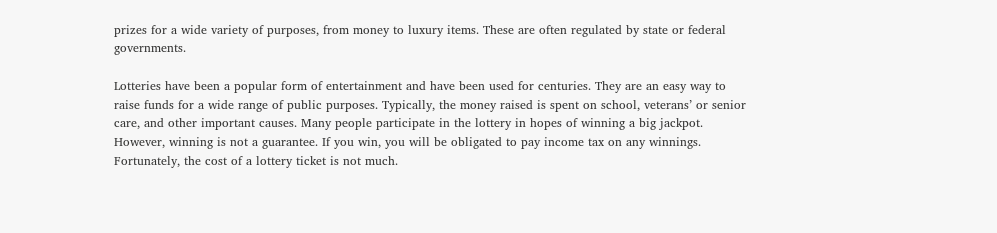prizes for a wide variety of purposes, from money to luxury items. These are often regulated by state or federal governments.

Lotteries have been a popular form of entertainment and have been used for centuries. They are an easy way to raise funds for a wide range of public purposes. Typically, the money raised is spent on school, veterans’ or senior care, and other important causes. Many people participate in the lottery in hopes of winning a big jackpot. However, winning is not a guarantee. If you win, you will be obligated to pay income tax on any winnings. Fortunately, the cost of a lottery ticket is not much.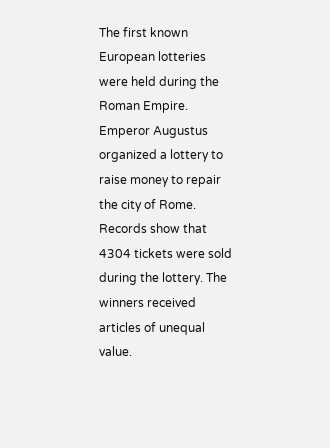The first known European lotteries were held during the Roman Empire. Emperor Augustus organized a lottery to raise money to repair the city of Rome. Records show that 4304 tickets were sold during the lottery. The winners received articles of unequal value.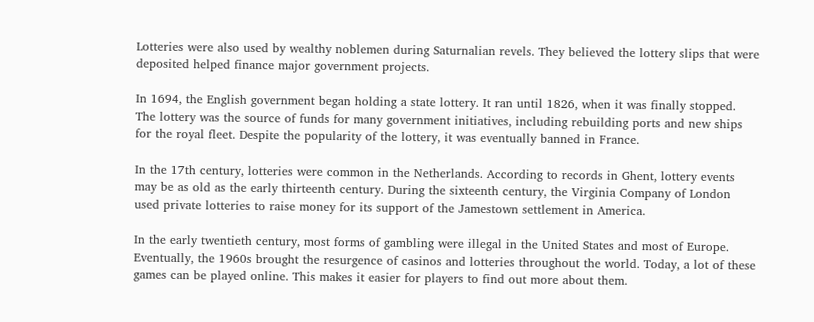Lotteries were also used by wealthy noblemen during Saturnalian revels. They believed the lottery slips that were deposited helped finance major government projects.

In 1694, the English government began holding a state lottery. It ran until 1826, when it was finally stopped. The lottery was the source of funds for many government initiatives, including rebuilding ports and new ships for the royal fleet. Despite the popularity of the lottery, it was eventually banned in France.

In the 17th century, lotteries were common in the Netherlands. According to records in Ghent, lottery events may be as old as the early thirteenth century. During the sixteenth century, the Virginia Company of London used private lotteries to raise money for its support of the Jamestown settlement in America.

In the early twentieth century, most forms of gambling were illegal in the United States and most of Europe. Eventually, the 1960s brought the resurgence of casinos and lotteries throughout the world. Today, a lot of these games can be played online. This makes it easier for players to find out more about them.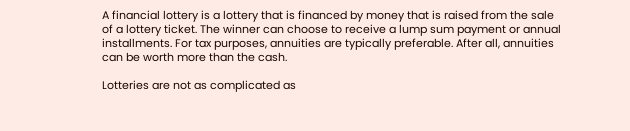A financial lottery is a lottery that is financed by money that is raised from the sale of a lottery ticket. The winner can choose to receive a lump sum payment or annual installments. For tax purposes, annuities are typically preferable. After all, annuities can be worth more than the cash.

Lotteries are not as complicated as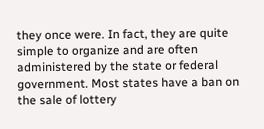they once were. In fact, they are quite simple to organize and are often administered by the state or federal government. Most states have a ban on the sale of lottery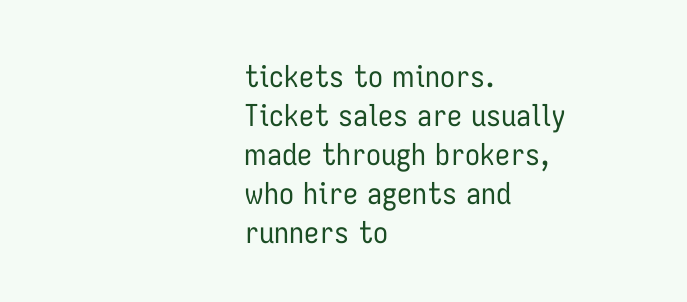tickets to minors. Ticket sales are usually made through brokers, who hire agents and runners to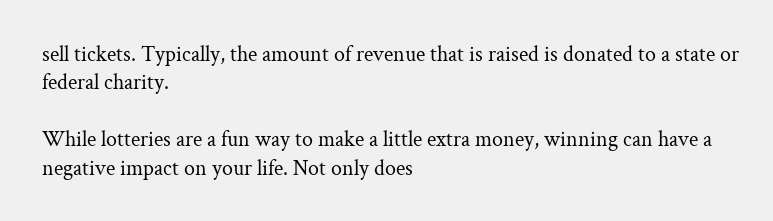sell tickets. Typically, the amount of revenue that is raised is donated to a state or federal charity.

While lotteries are a fun way to make a little extra money, winning can have a negative impact on your life. Not only does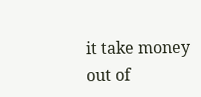it take money out of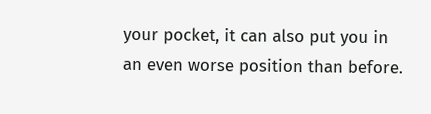your pocket, it can also put you in an even worse position than before.